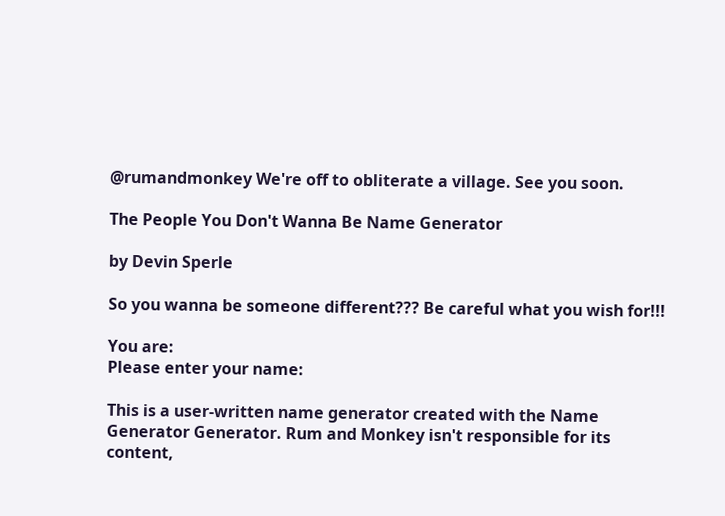@rumandmonkey We're off to obliterate a village. See you soon.

The People You Don't Wanna Be Name Generator

by Devin Sperle

So you wanna be someone different??? Be careful what you wish for!!!

You are:
Please enter your name:

This is a user-written name generator created with the Name Generator Generator. Rum and Monkey isn't responsible for its content,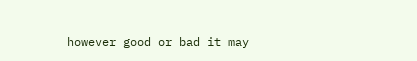however good or bad it may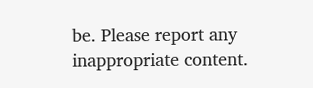be. Please report any inappropriate content.